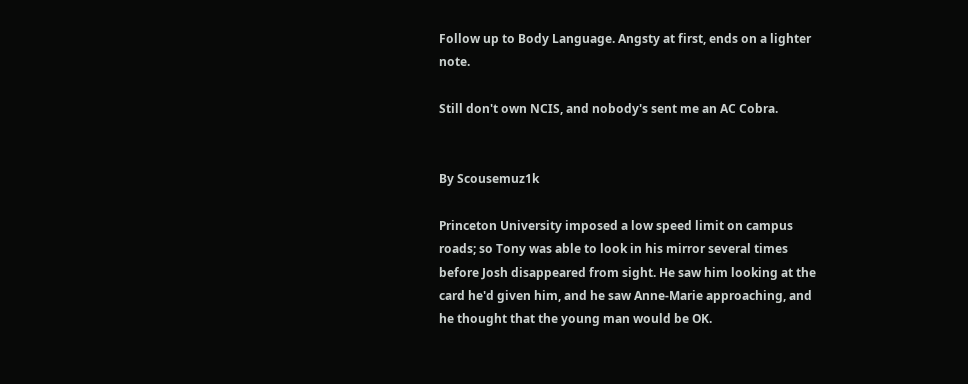Follow up to Body Language. Angsty at first, ends on a lighter note.

Still don't own NCIS, and nobody's sent me an AC Cobra.


By Scousemuz1k

Princeton University imposed a low speed limit on campus roads; so Tony was able to look in his mirror several times before Josh disappeared from sight. He saw him looking at the card he'd given him, and he saw Anne-Marie approaching, and he thought that the young man would be OK.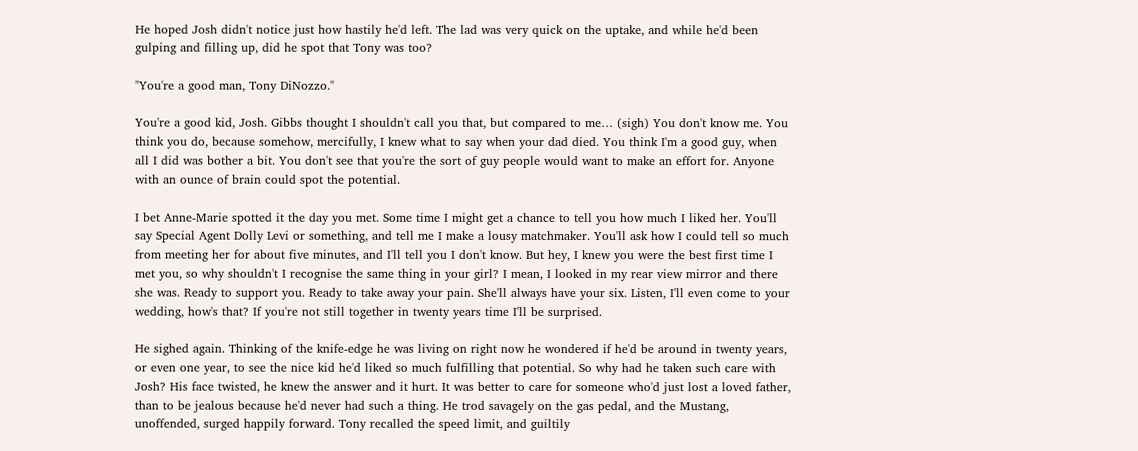He hoped Josh didn't notice just how hastily he'd left. The lad was very quick on the uptake, and while he'd been gulping and filling up, did he spot that Tony was too?

"You're a good man, Tony DiNozzo."

You're a good kid, Josh. Gibbs thought I shouldn't call you that, but compared to me… (sigh) You don't know me. You think you do, because somehow, mercifully, I knew what to say when your dad died. You think I'm a good guy, when all I did was bother a bit. You don't see that you're the sort of guy people would want to make an effort for. Anyone with an ounce of brain could spot the potential.

I bet Anne-Marie spotted it the day you met. Some time I might get a chance to tell you how much I liked her. You'll say Special Agent Dolly Levi or something, and tell me I make a lousy matchmaker. You'll ask how I could tell so much from meeting her for about five minutes, and I'll tell you I don't know. But hey, I knew you were the best first time I met you, so why shouldn't I recognise the same thing in your girl? I mean, I looked in my rear view mirror and there she was. Ready to support you. Ready to take away your pain. She'll always have your six. Listen, I'll even come to your wedding, how's that? If you're not still together in twenty years time I'll be surprised.

He sighed again. Thinking of the knife-edge he was living on right now he wondered if he'd be around in twenty years, or even one year, to see the nice kid he'd liked so much fulfilling that potential. So why had he taken such care with Josh? His face twisted, he knew the answer and it hurt. It was better to care for someone who'd just lost a loved father, than to be jealous because he'd never had such a thing. He trod savagely on the gas pedal, and the Mustang, unoffended, surged happily forward. Tony recalled the speed limit, and guiltily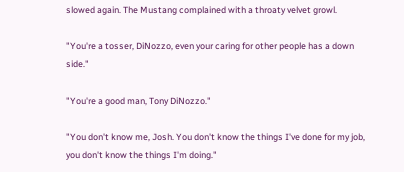slowed again. The Mustang complained with a throaty velvet growl.

"You're a tosser, DiNozzo, even your caring for other people has a down side."

"You're a good man, Tony DiNozzo."

"You don't know me, Josh. You don't know the things I've done for my job, you don't know the things I'm doing."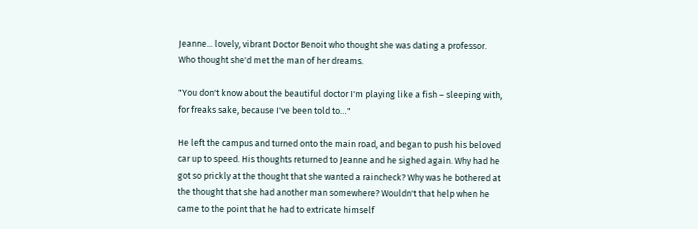Jeanne... lovely, vibrant Doctor Benoit who thought she was dating a professor. Who thought she'd met the man of her dreams.

"You don't know about the beautiful doctor I'm playing like a fish – sleeping with, for freaks sake, because I've been told to…"

He left the campus and turned onto the main road, and began to push his beloved car up to speed. His thoughts returned to Jeanne and he sighed again. Why had he got so prickly at the thought that she wanted a raincheck? Why was he bothered at the thought that she had another man somewhere? Wouldn't that help when he came to the point that he had to extricate himself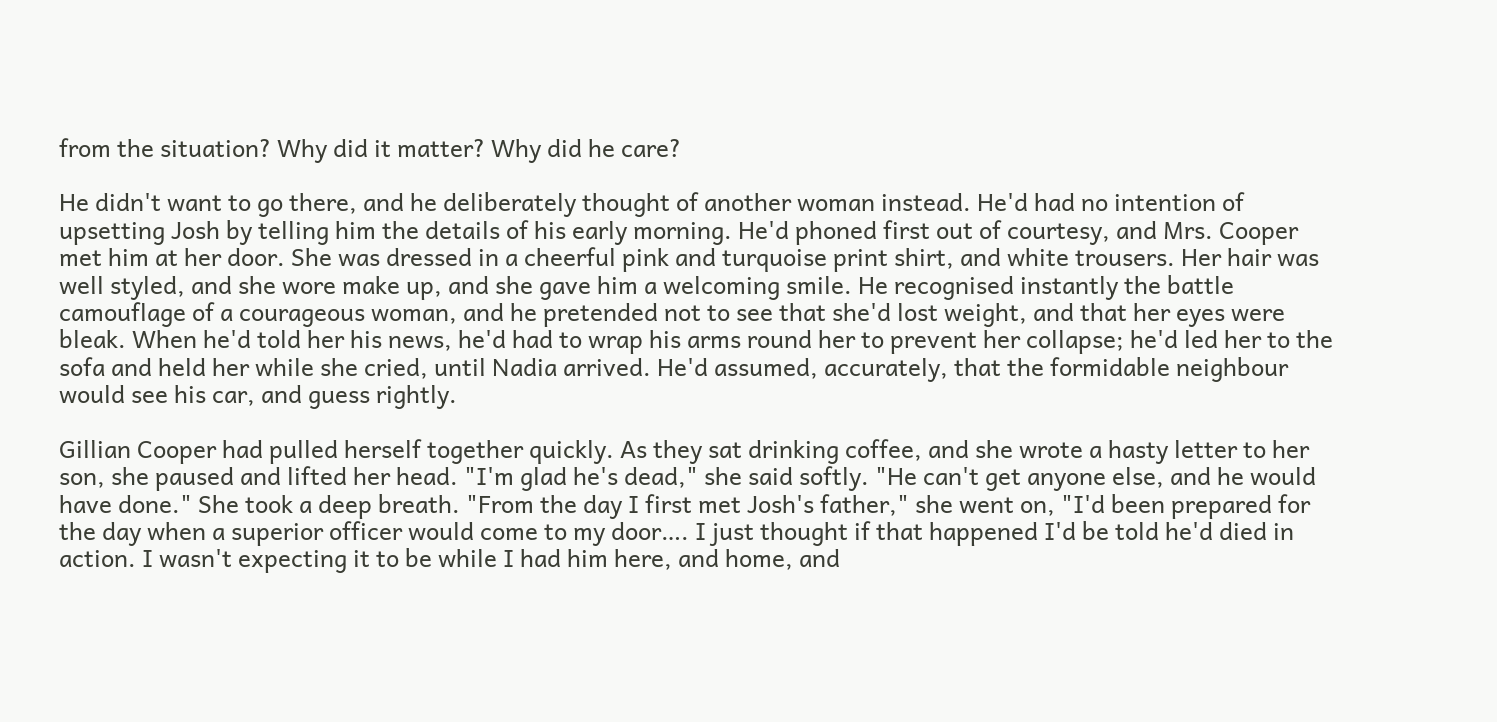from the situation? Why did it matter? Why did he care?

He didn't want to go there, and he deliberately thought of another woman instead. He'd had no intention of upsetting Josh by telling him the details of his early morning. He'd phoned first out of courtesy, and Mrs. Cooper met him at her door. She was dressed in a cheerful pink and turquoise print shirt, and white trousers. Her hair was well styled, and she wore make up, and she gave him a welcoming smile. He recognised instantly the battle camouflage of a courageous woman, and he pretended not to see that she'd lost weight, and that her eyes were bleak. When he'd told her his news, he'd had to wrap his arms round her to prevent her collapse; he'd led her to the sofa and held her while she cried, until Nadia arrived. He'd assumed, accurately, that the formidable neighbour would see his car, and guess rightly.

Gillian Cooper had pulled herself together quickly. As they sat drinking coffee, and she wrote a hasty letter to her son, she paused and lifted her head. "I'm glad he's dead," she said softly. "He can't get anyone else, and he would have done." She took a deep breath. "From the day I first met Josh's father," she went on, "I'd been prepared for the day when a superior officer would come to my door…. I just thought if that happened I'd be told he'd died in action. I wasn't expecting it to be while I had him here, and home, and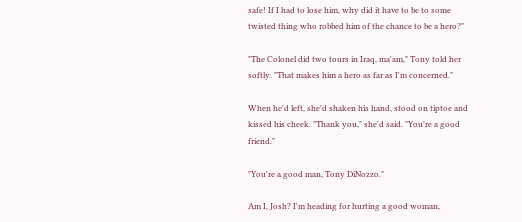safe! If I had to lose him, why did it have to be to some twisted thing who robbed him of the chance to be a hero?"

"The Colonel did two tours in Iraq, ma'am," Tony told her softly. "That makes him a hero as far as I'm concerned."

When he'd left, she'd shaken his hand, stood on tiptoe and kissed his cheek. "Thank you," she'd said. "You're a good friend."

"You're a good man, Tony DiNozzo."

Am I, Josh? I'm heading for hurting a good woman,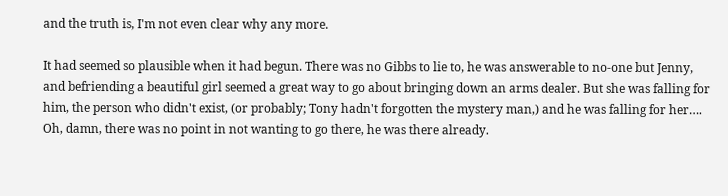and the truth is, I'm not even clear why any more.

It had seemed so plausible when it had begun. There was no Gibbs to lie to, he was answerable to no-one but Jenny, and befriending a beautiful girl seemed a great way to go about bringing down an arms dealer. But she was falling for him, the person who didn't exist, (or probably; Tony hadn't forgotten the mystery man,) and he was falling for her…. Oh, damn, there was no point in not wanting to go there, he was there already.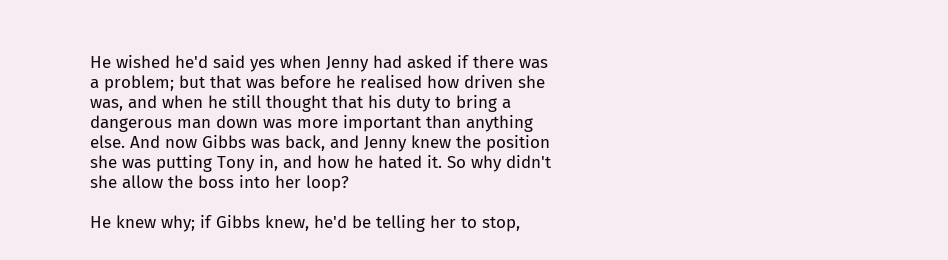He wished he'd said yes when Jenny had asked if there was a problem; but that was before he realised how driven she was, and when he still thought that his duty to bring a dangerous man down was more important than anything else. And now Gibbs was back, and Jenny knew the position she was putting Tony in, and how he hated it. So why didn't she allow the boss into her loop?

He knew why; if Gibbs knew, he'd be telling her to stop,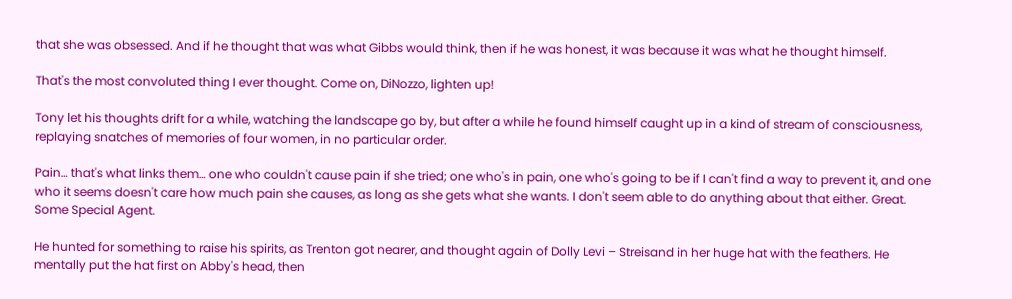that she was obsessed. And if he thought that was what Gibbs would think, then if he was honest, it was because it was what he thought himself.

That's the most convoluted thing I ever thought. Come on, DiNozzo, lighten up!

Tony let his thoughts drift for a while, watching the landscape go by, but after a while he found himself caught up in a kind of stream of consciousness, replaying snatches of memories of four women, in no particular order.

Pain… that's what links them… one who couldn't cause pain if she tried; one who's in pain, one who's going to be if I can't find a way to prevent it, and one who it seems doesn't care how much pain she causes, as long as she gets what she wants. I don't seem able to do anything about that either. Great. Some Special Agent.

He hunted for something to raise his spirits, as Trenton got nearer, and thought again of Dolly Levi – Streisand in her huge hat with the feathers. He mentally put the hat first on Abby's head, then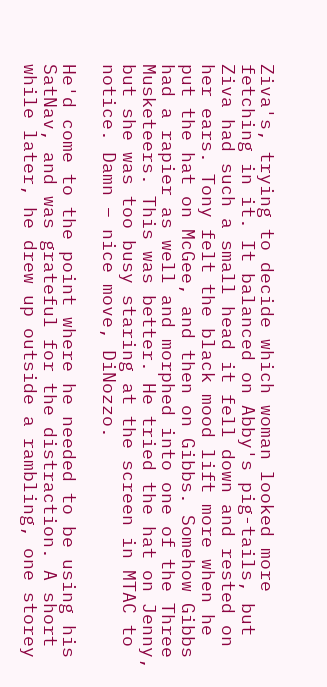Ziva's, trying to decide which woman looked more fetching in it. It balanced on Abby's pig-tails, but Ziva had such a small head it fell down and rested on her ears. Tony felt the black mood lift more when he put the hat on McGee, and then on Gibbs. Somehow Gibbs had a rapier as well and morphed into one of the Three Musketeers. This was better. He tried the hat on Jenny, but she was too busy staring at the screen in MTAC to notice. Damn – nice move, DiNozzo.

He'd come to the point where he needed to be using his SatNav, and was grateful for the distraction. A short while later, he drew up outside a rambling, one storey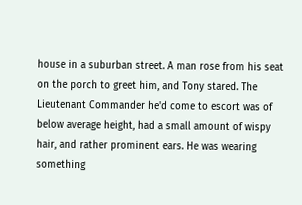house in a suburban street. A man rose from his seat on the porch to greet him, and Tony stared. The Lieutenant Commander he'd come to escort was of below average height, had a small amount of wispy hair, and rather prominent ears. He was wearing something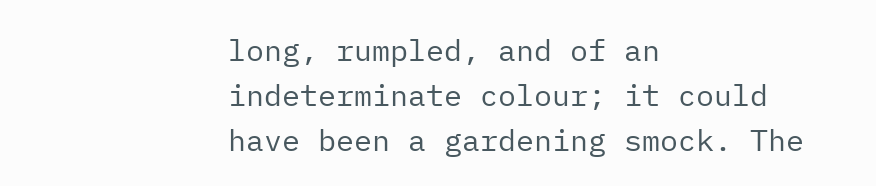long, rumpled, and of an indeterminate colour; it could have been a gardening smock. The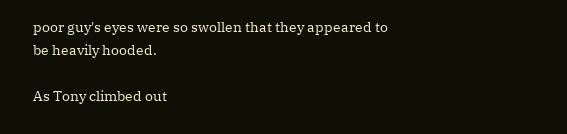poor guy's eyes were so swollen that they appeared to be heavily hooded.

As Tony climbed out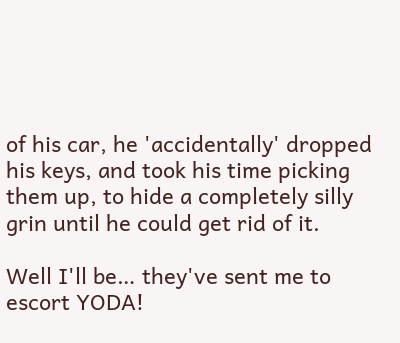of his car, he 'accidentally' dropped his keys, and took his time picking them up, to hide a completely silly grin until he could get rid of it.

Well I'll be… they've sent me to escort YODA!